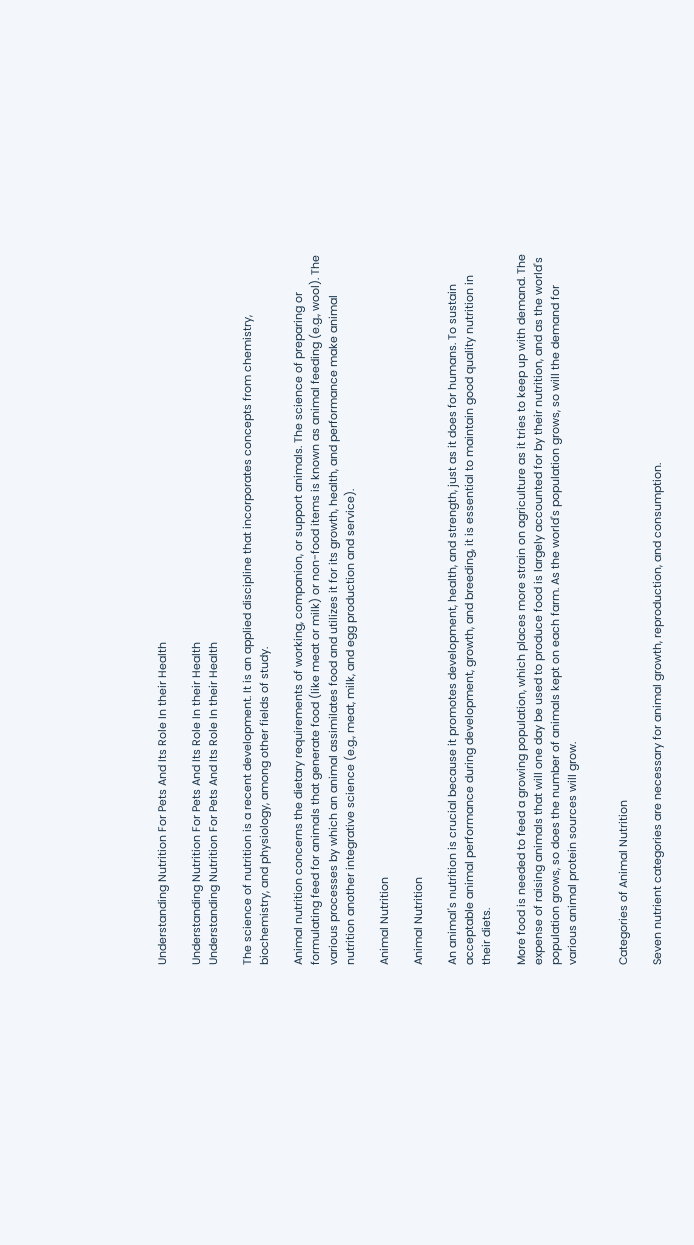Understanding Nutrition For Pets And Its Role In their Health

Understanding Nutrition For Pets And Its Role In their Health
Understanding Nutrition For Pets And Its Role In their Health

The science of nutrition is a recent development. It is an applied discipline that incorporates concepts from chemistry, biochemistry, and physiology, among other fields of study.

Animal nutrition concerns the dietary requirements of working, companion, or support animals. The science of preparing or formulating feed for animals that generate food (like meat or milk) or non-food items is known as animal feeding (e.g., wool). The various processes by which an animal assimilates food and utilizes it for its growth, health, and performance make animal nutrition another integrative science (e.g., meat, milk, and egg production and service).

Animal Nutrition

Animal Nutrition

An animal's nutrition is crucial because it promotes development, health, and strength, just as it does for humans. To sustain acceptable animal performance during development, growth, and breeding, it is essential to maintain good quality nutrition in their diets.

More food is needed to feed a growing population, which places more strain on agriculture as it tries to keep up with demand. The expense of raising animals that will one day be used to produce food is largely accounted for by their nutrition, and as the world's population grows, so does the number of animals kept on each farm. As the world's population grows, so will the demand for various animal protein sources will grow.


Categories of Animal Nutrition

Seven nutrient categories are necessary for animal growth, reproduction, and consumption.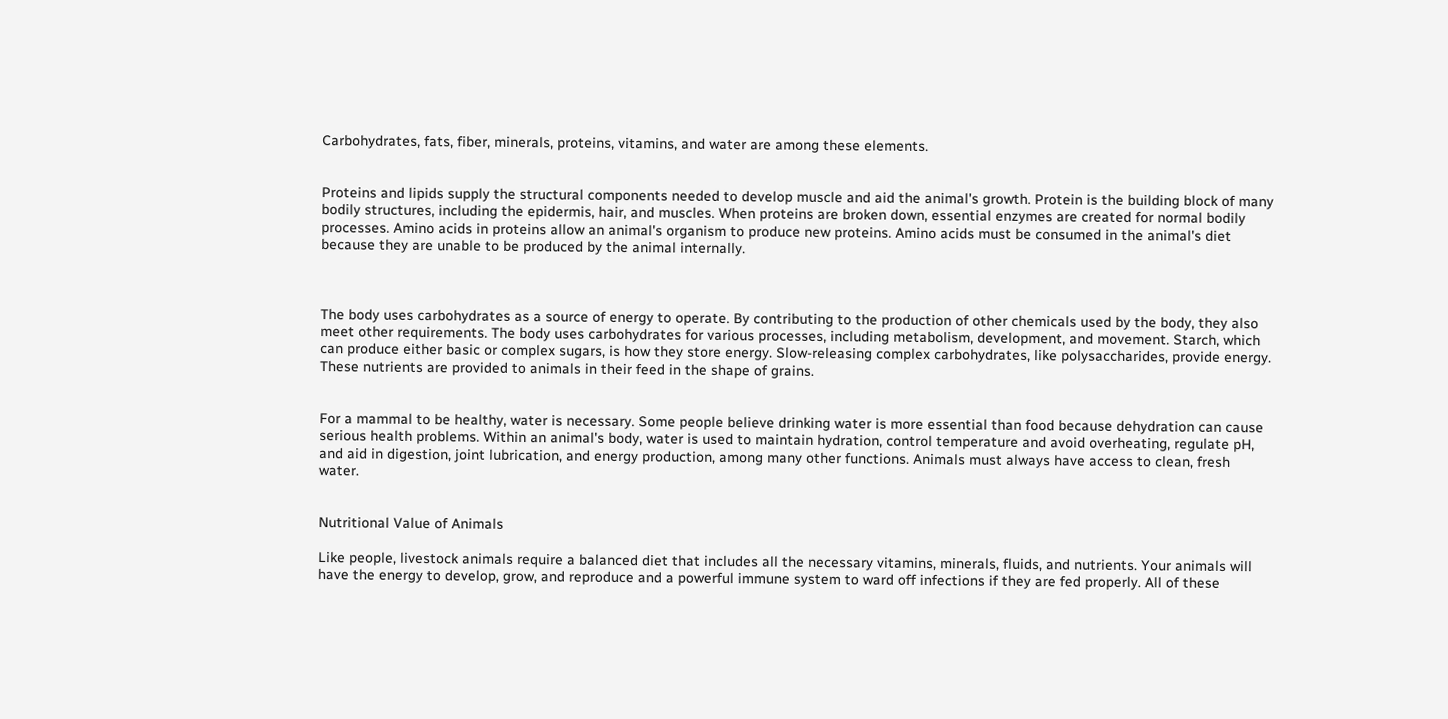Carbohydrates, fats, fiber, minerals, proteins, vitamins, and water are among these elements.


Proteins and lipids supply the structural components needed to develop muscle and aid the animal's growth. Protein is the building block of many bodily structures, including the epidermis, hair, and muscles. When proteins are broken down, essential enzymes are created for normal bodily processes. Amino acids in proteins allow an animal's organism to produce new proteins. Amino acids must be consumed in the animal's diet because they are unable to be produced by the animal internally.



The body uses carbohydrates as a source of energy to operate. By contributing to the production of other chemicals used by the body, they also meet other requirements. The body uses carbohydrates for various processes, including metabolism, development, and movement. Starch, which can produce either basic or complex sugars, is how they store energy. Slow-releasing complex carbohydrates, like polysaccharides, provide energy. These nutrients are provided to animals in their feed in the shape of grains.


For a mammal to be healthy, water is necessary. Some people believe drinking water is more essential than food because dehydration can cause serious health problems. Within an animal's body, water is used to maintain hydration, control temperature and avoid overheating, regulate pH, and aid in digestion, joint lubrication, and energy production, among many other functions. Animals must always have access to clean, fresh water.


Nutritional Value of Animals

Like people, livestock animals require a balanced diet that includes all the necessary vitamins, minerals, fluids, and nutrients. Your animals will have the energy to develop, grow, and reproduce and a powerful immune system to ward off infections if they are fed properly. All of these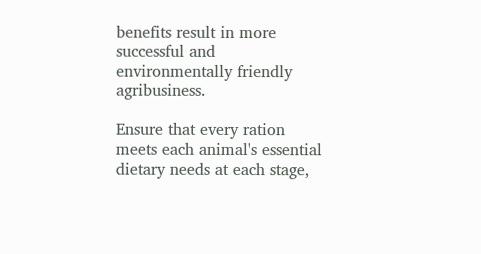benefits result in more successful and environmentally friendly agribusiness.

Ensure that every ration meets each animal's essential dietary needs at each stage,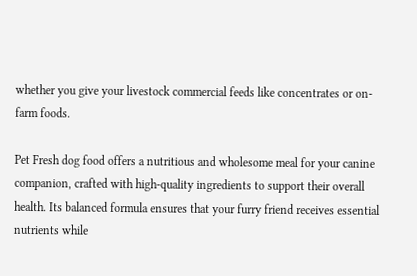whether you give your livestock commercial feeds like concentrates or on-farm foods.

Pet Fresh dog food offers a nutritious and wholesome meal for your canine companion, crafted with high-quality ingredients to support their overall health. Its balanced formula ensures that your furry friend receives essential nutrients while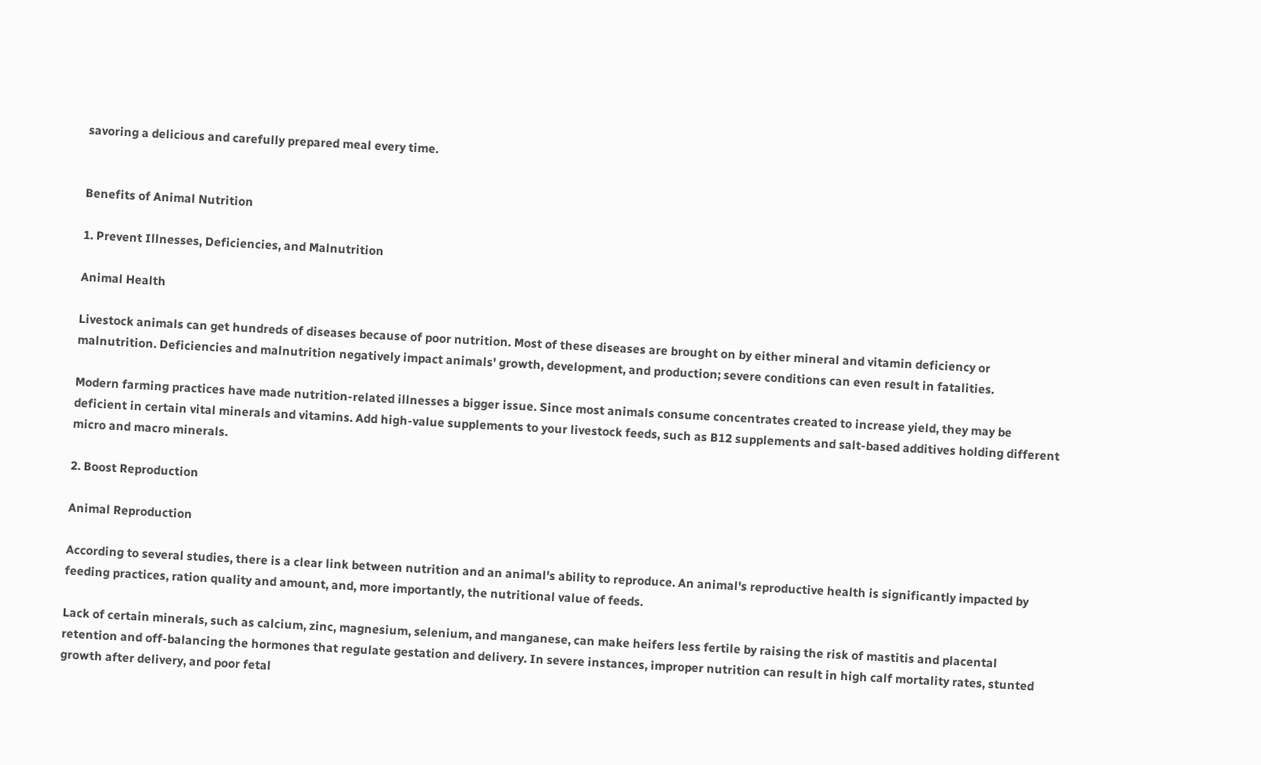savoring a delicious and carefully prepared meal every time.


Benefits of Animal Nutrition

1. Prevent Illnesses, Deficiencies, and Malnutrition

Animal Health

Livestock animals can get hundreds of diseases because of poor nutrition. Most of these diseases are brought on by either mineral and vitamin deficiency or malnutrition. Deficiencies and malnutrition negatively impact animals' growth, development, and production; severe conditions can even result in fatalities.

Modern farming practices have made nutrition-related illnesses a bigger issue. Since most animals consume concentrates created to increase yield, they may be deficient in certain vital minerals and vitamins. Add high-value supplements to your livestock feeds, such as B12 supplements and salt-based additives holding different micro and macro minerals.

2. Boost Reproduction

Animal Reproduction

According to several studies, there is a clear link between nutrition and an animal's ability to reproduce. An animal's reproductive health is significantly impacted by feeding practices, ration quality and amount, and, more importantly, the nutritional value of feeds.

Lack of certain minerals, such as calcium, zinc, magnesium, selenium, and manganese, can make heifers less fertile by raising the risk of mastitis and placental retention and off-balancing the hormones that regulate gestation and delivery. In severe instances, improper nutrition can result in high calf mortality rates, stunted growth after delivery, and poor fetal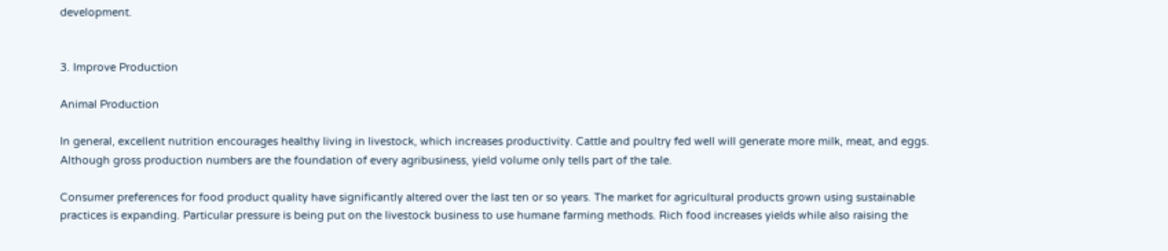development.


3. Improve Production

Animal Production

In general, excellent nutrition encourages healthy living in livestock, which increases productivity. Cattle and poultry fed well will generate more milk, meat, and eggs. Although gross production numbers are the foundation of every agribusiness, yield volume only tells part of the tale.

Consumer preferences for food product quality have significantly altered over the last ten or so years. The market for agricultural products grown using sustainable practices is expanding. Particular pressure is being put on the livestock business to use humane farming methods. Rich food increases yields while also raising the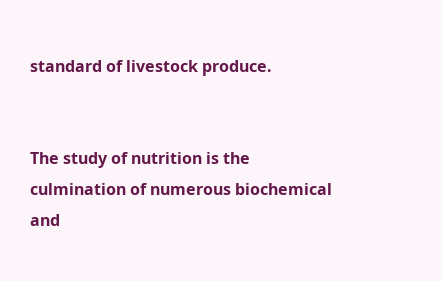standard of livestock produce.


The study of nutrition is the culmination of numerous biochemical and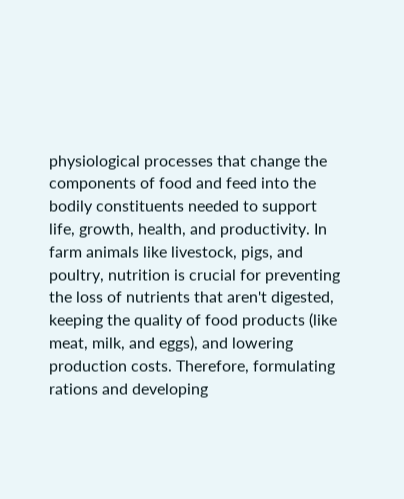physiological processes that change the components of food and feed into the bodily constituents needed to support life, growth, health, and productivity. In farm animals like livestock, pigs, and poultry, nutrition is crucial for preventing the loss of nutrients that aren't digested, keeping the quality of food products (like meat, milk, and eggs), and lowering production costs. Therefore, formulating rations and developing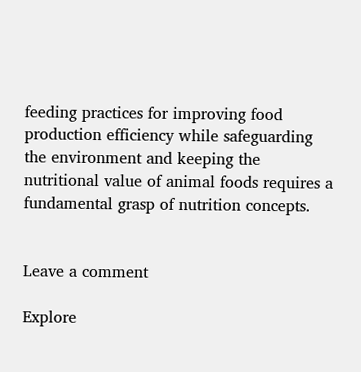feeding practices for improving food production efficiency while safeguarding the environment and keeping the nutritional value of animal foods requires a fundamental grasp of nutrition concepts.


Leave a comment

Explore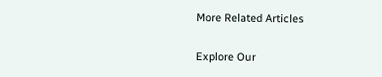More Related Articles

Explore Our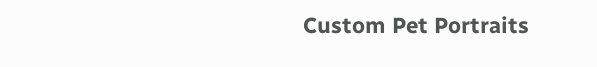Custom Pet Portraits